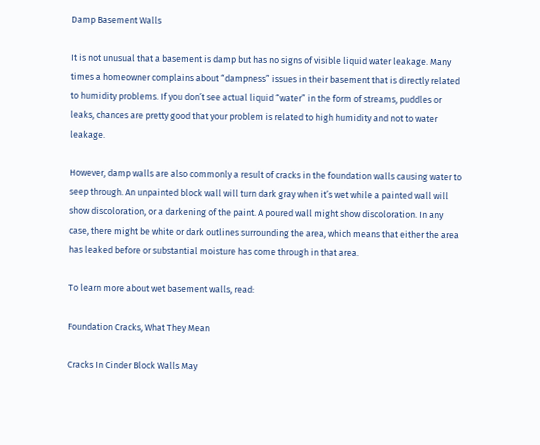Damp Basement Walls

It is not unusual that a basement is damp but has no signs of visible liquid water leakage. Many times a homeowner complains about “dampness” issues in their basement that is directly related to humidity problems. If you don’t see actual liquid “water” in the form of streams, puddles or leaks, chances are pretty good that your problem is related to high humidity and not to water leakage.

However, damp walls are also commonly a result of cracks in the foundation walls causing water to seep through. An unpainted block wall will turn dark gray when it’s wet while a painted wall will show discoloration, or a darkening of the paint. A poured wall might show discoloration. In any case, there might be white or dark outlines surrounding the area, which means that either the area has leaked before or substantial moisture has come through in that area.

To learn more about wet basement walls, read:

Foundation Cracks, What They Mean

Cracks In Cinder Block Walls May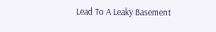Lead To A Leaky Basement